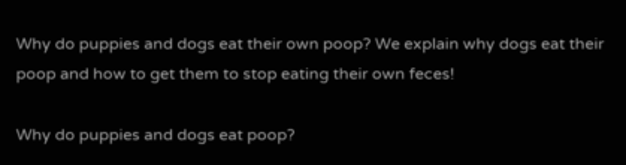Why do puppies and dogs eat their own poop? We explain why dogs eat their poop and how to get them to stop eating their own feces!

Why do puppies and dogs eat poop?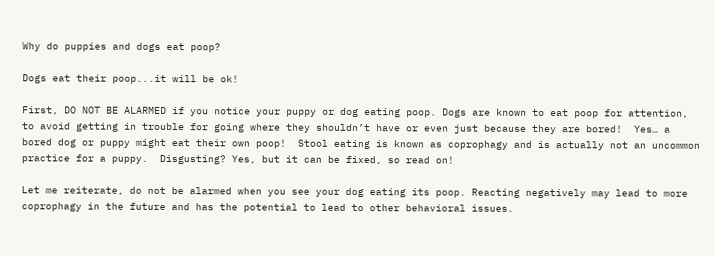Why do puppies and dogs eat poop?

Dogs eat their poop...it will be ok!

First, DO NOT BE ALARMED if you notice your puppy or dog eating poop. Dogs are known to eat poop for attention, to avoid getting in trouble for going where they shouldn’t have or even just because they are bored!  Yes… a bored dog or puppy might eat their own poop!  Stool eating is known as coprophagy and is actually not an uncommon practice for a puppy.  Disgusting? Yes, but it can be fixed, so read on!

Let me reiterate, do not be alarmed when you see your dog eating its poop. Reacting negatively may lead to more coprophagy in the future and has the potential to lead to other behavioral issues.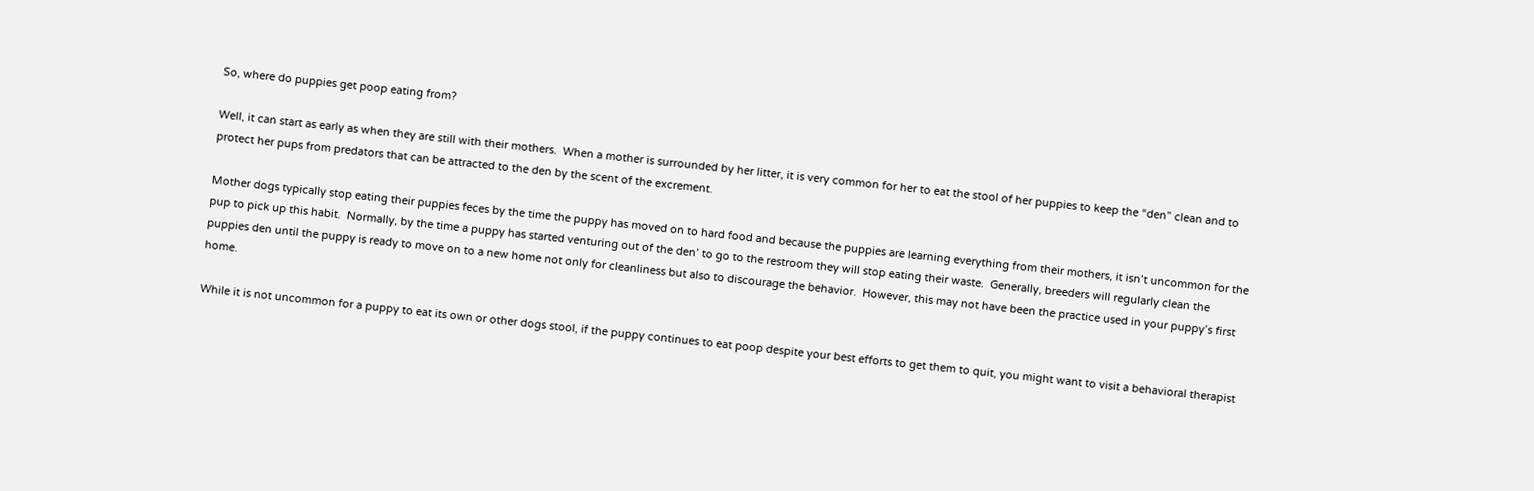So, where do puppies get poop eating from?

Well, it can start as early as when they are still with their mothers.  When a mother is surrounded by her litter, it is very common for her to eat the stool of her puppies to keep the “den” clean and to protect her pups from predators that can be attracted to the den by the scent of the excrement.

Mother dogs typically stop eating their puppies feces by the time the puppy has moved on to hard food and because the puppies are learning everything from their mothers, it isn’t uncommon for the pup to pick up this habit.  Normally, by the time a puppy has started venturing out of the den’ to go to the restroom they will stop eating their waste.  Generally, breeders will regularly clean the puppies den until the puppy is ready to move on to a new home not only for cleanliness but also to discourage the behavior.  However, this may not have been the practice used in your puppy’s first home.

While it is not uncommon for a puppy to eat its own or other dogs stool, if the puppy continues to eat poop despite your best efforts to get them to quit, you might want to visit a behavioral therapist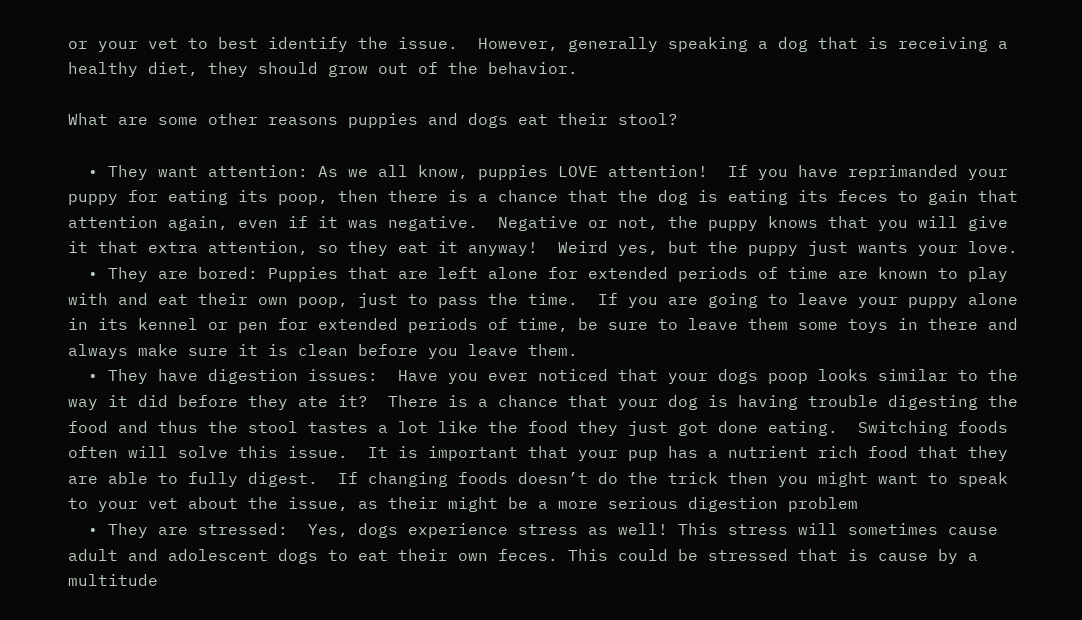or your vet to best identify the issue.  However, generally speaking a dog that is receiving a healthy diet, they should grow out of the behavior.

What are some other reasons puppies and dogs eat their stool?

  • They want attention: As we all know, puppies LOVE attention!  If you have reprimanded your puppy for eating its poop, then there is a chance that the dog is eating its feces to gain that attention again, even if it was negative.  Negative or not, the puppy knows that you will give it that extra attention, so they eat it anyway!  Weird yes, but the puppy just wants your love.
  • They are bored: Puppies that are left alone for extended periods of time are known to play with and eat their own poop, just to pass the time.  If you are going to leave your puppy alone in its kennel or pen for extended periods of time, be sure to leave them some toys in there and always make sure it is clean before you leave them.
  • They have digestion issues:  Have you ever noticed that your dogs poop looks similar to the way it did before they ate it?  There is a chance that your dog is having trouble digesting the food and thus the stool tastes a lot like the food they just got done eating.  Switching foods often will solve this issue.  It is important that your pup has a nutrient rich food that they are able to fully digest.  If changing foods doesn’t do the trick then you might want to speak to your vet about the issue, as their might be a more serious digestion problem
  • They are stressed:  Yes, dogs experience stress as well! This stress will sometimes cause adult and adolescent dogs to eat their own feces. This could be stressed that is cause by a multitude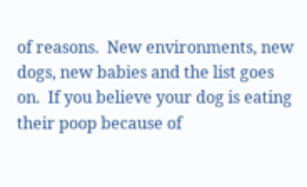of reasons.  New environments, new dogs, new babies and the list goes on.  If you believe your dog is eating their poop because of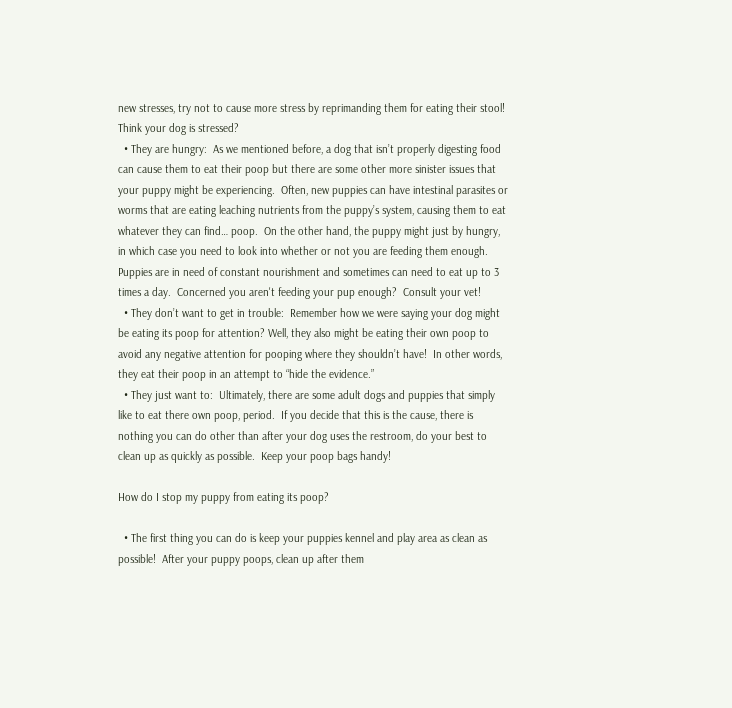new stresses, try not to cause more stress by reprimanding them for eating their stool! Think your dog is stressed?
  • They are hungry:  As we mentioned before, a dog that isn’t properly digesting food can cause them to eat their poop but there are some other more sinister issues that your puppy might be experiencing.  Often, new puppies can have intestinal parasites or worms that are eating leaching nutrients from the puppy’s system, causing them to eat whatever they can find… poop.  On the other hand, the puppy might just by hungry, in which case you need to look into whether or not you are feeding them enough.  Puppies are in need of constant nourishment and sometimes can need to eat up to 3 times a day.  Concerned you aren't feeding your pup enough?  Consult your vet!
  • They don’t want to get in trouble:  Remember how we were saying your dog might be eating its poop for attention? Well, they also might be eating their own poop to avoid any negative attention for pooping where they shouldn’t have!  In other words, they eat their poop in an attempt to “hide the evidence.”
  • They just want to:  Ultimately, there are some adult dogs and puppies that simply like to eat there own poop, period.  If you decide that this is the cause, there is nothing you can do other than after your dog uses the restroom, do your best to clean up as quickly as possible.  Keep your poop bags handy!

How do I stop my puppy from eating its poop?

  • The first thing you can do is keep your puppies kennel and play area as clean as possible!  After your puppy poops, clean up after them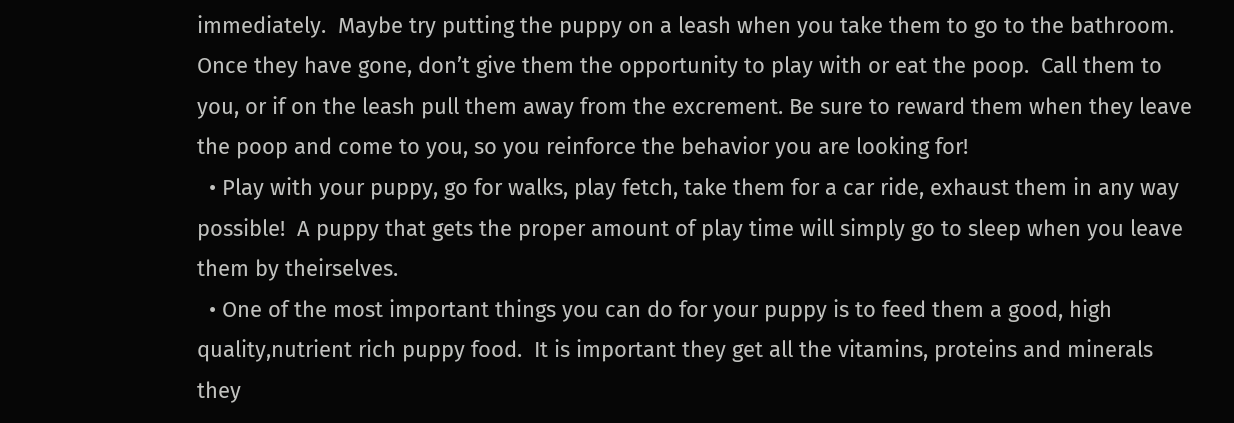immediately.  Maybe try putting the puppy on a leash when you take them to go to the bathroom.  Once they have gone, don’t give them the opportunity to play with or eat the poop.  Call them to you, or if on the leash pull them away from the excrement. Be sure to reward them when they leave the poop and come to you, so you reinforce the behavior you are looking for!
  • Play with your puppy, go for walks, play fetch, take them for a car ride, exhaust them in any way possible!  A puppy that gets the proper amount of play time will simply go to sleep when you leave them by theirselves.
  • One of the most important things you can do for your puppy is to feed them a good, high quality,nutrient rich puppy food.  It is important they get all the vitamins, proteins and minerals they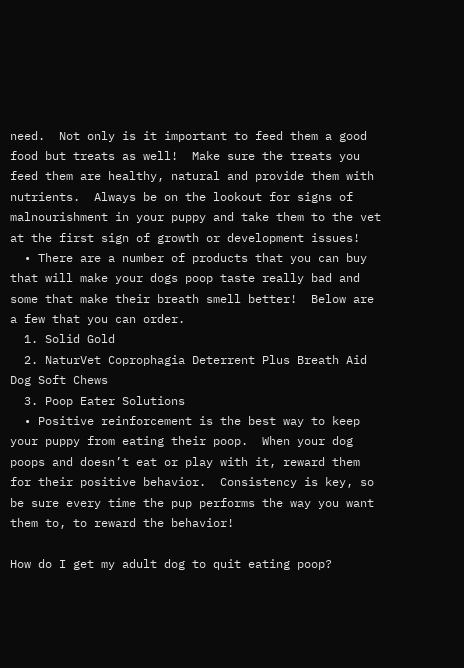need.  Not only is it important to feed them a good food but treats as well!  Make sure the treats you feed them are healthy, natural and provide them with nutrients.  Always be on the lookout for signs of malnourishment in your puppy and take them to the vet at the first sign of growth or development issues!
  • There are a number of products that you can buy that will make your dogs poop taste really bad and some that make their breath smell better!  Below are a few that you can order.
  1. Solid Gold
  2. NaturVet Coprophagia Deterrent Plus Breath Aid Dog Soft Chews
  3. Poop Eater Solutions
  • Positive reinforcement is the best way to keep your puppy from eating their poop.  When your dog poops and doesn’t eat or play with it, reward them for their positive behavior.  Consistency is key, so be sure every time the pup performs the way you want them to, to reward the behavior!

How do I get my adult dog to quit eating poop?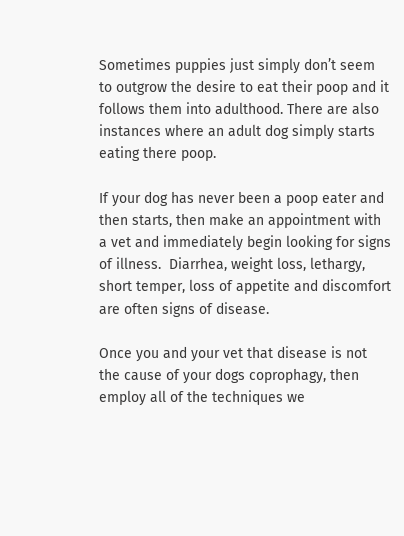Sometimes puppies just simply don’t seem to outgrow the desire to eat their poop and it follows them into adulthood. There are also instances where an adult dog simply starts eating there poop.

If your dog has never been a poop eater and then starts, then make an appointment with a vet and immediately begin looking for signs of illness.  Diarrhea, weight loss, lethargy, short temper, loss of appetite and discomfort are often signs of disease.

Once you and your vet that disease is not the cause of your dogs coprophagy, then employ all of the techniques we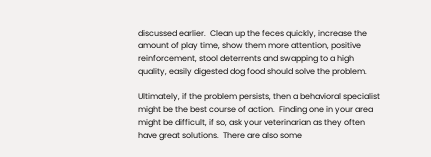discussed earlier.  Clean up the feces quickly, increase the amount of play time, show them more attention, positive reinforcement, stool deterrents and swapping to a high quality, easily digested dog food should solve the problem.

Ultimately, if the problem persists, then a behavioral specialist might be the best course of action.  Finding one in your area might be difficult, if so, ask your veterinarian as they often have great solutions.  There are also some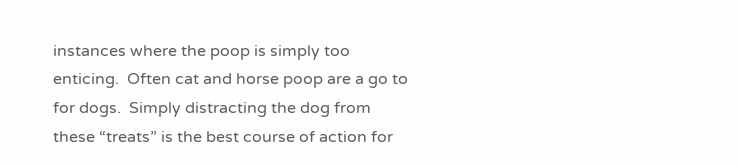instances where the poop is simply too enticing.  Often cat and horse poop are a go to for dogs.  Simply distracting the dog from these “treats” is the best course of action for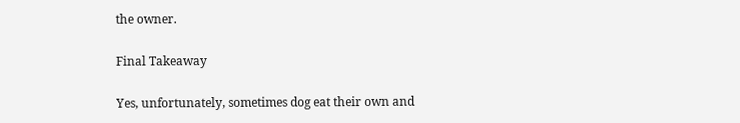the owner.

Final Takeaway

Yes, unfortunately, sometimes dog eat their own and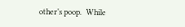other’s poop.  While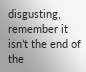disgusting, remember it isn’t the end of the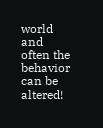world and often the behavior can be altered!